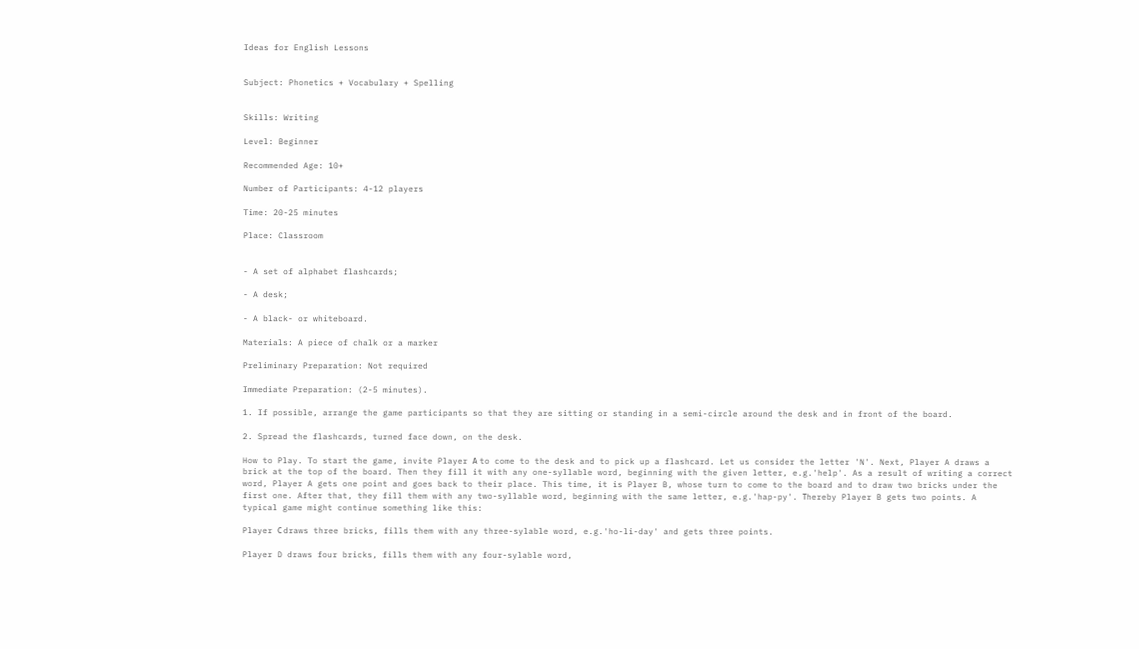Ideas for English Lessons


Subject: Phonetics + Vocabulary + Spelling


Skills: Writing

Level: Beginner

Recommended Age: 10+

Number of Participants: 4-12 players

Time: 20-25 minutes

Place: Classroom


- A set of alphabet flashcards;

- A desk;

- A black- or whiteboard.

Materials: A piece of chalk or a marker

Preliminary Preparation: Not required

Immediate Preparation: (2-5 minutes).

1. If possible, arrange the game participants so that they are sitting or standing in a semi-circle around the desk and in front of the board.

2. Spread the flashcards, turned face down, on the desk.

How to Play. To start the game, invite Player А to come to the desk and to pick up a flashcard. Let us consider the letter 'N'. Next, Player A draws a brick at the top of the board. Then they fill it with any one-syllable word, beginning with the given letter, e.g.'help'. As a result of writing a correct word, Player A gets one point and goes back to their place. This time, it is Player B, whose turn to come to the board and to draw two bricks under the first one. After that, they fill them with any two-syllable word, beginning with the same letter, e.g.'hap-py'. Тhereby Player B gets two points. A typical game might continue something like this:

Player С draws three bricks, fills them with any three-sylable word, e.g.'ho-li-day' and gets three points.

Player D draws four bricks, fills them with any four-sylable word,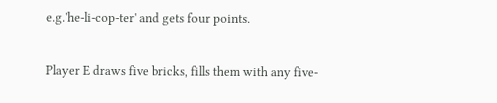e.g.'he-li-cop-ter' and gets four points.

Player E draws five bricks, fills them with any five-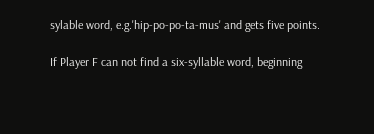sylable word, e.g.'hip-po-po-ta-mus' and gets five points.

If Player F can not find a six-syllable word, beginning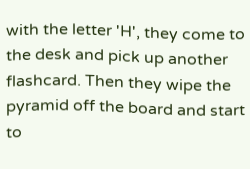with the letter 'H', they come to the desk and pick up another flashcard. Then they wipe the pyramid off the board and start to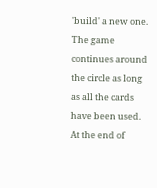'build' a new one. The game continues around the circle as long as all the cards have been used. At the end of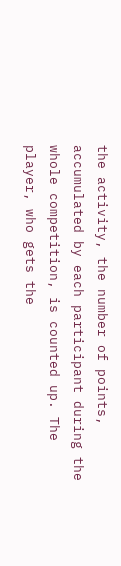the activity, the number of points, accumulated by each participant during the whole competition, is counted up. The player, who gets the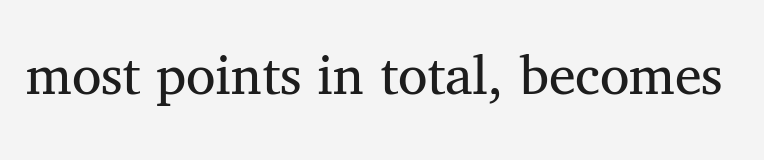most points in total, becomes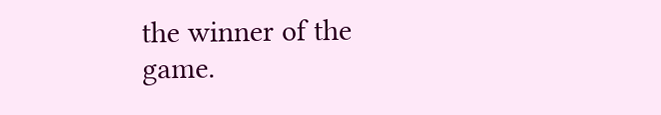the winner of the game.